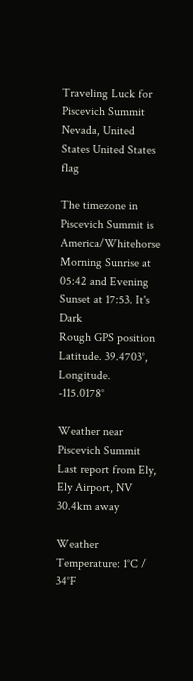Traveling Luck for Piscevich Summit Nevada, United States United States flag

The timezone in Piscevich Summit is America/Whitehorse
Morning Sunrise at 05:42 and Evening Sunset at 17:53. It's Dark
Rough GPS position Latitude. 39.4703°, Longitude. -115.0178°

Weather near Piscevich Summit Last report from Ely, Ely Airport, NV 30.4km away

Weather Temperature: 1°C / 34°F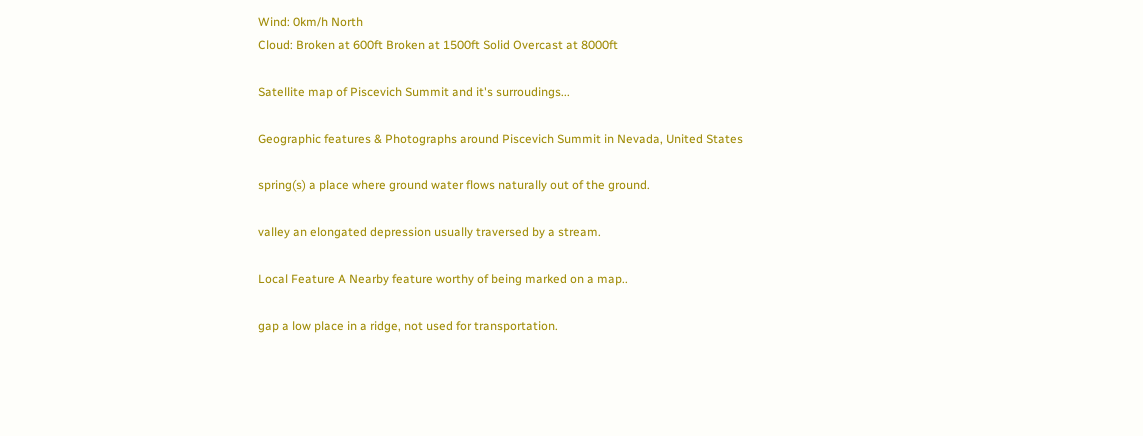Wind: 0km/h North
Cloud: Broken at 600ft Broken at 1500ft Solid Overcast at 8000ft

Satellite map of Piscevich Summit and it's surroudings...

Geographic features & Photographs around Piscevich Summit in Nevada, United States

spring(s) a place where ground water flows naturally out of the ground.

valley an elongated depression usually traversed by a stream.

Local Feature A Nearby feature worthy of being marked on a map..

gap a low place in a ridge, not used for transportation.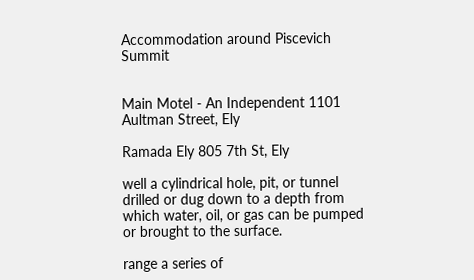Accommodation around Piscevich Summit


Main Motel - An Independent 1101 Aultman Street, Ely

Ramada Ely 805 7th St, Ely

well a cylindrical hole, pit, or tunnel drilled or dug down to a depth from which water, oil, or gas can be pumped or brought to the surface.

range a series of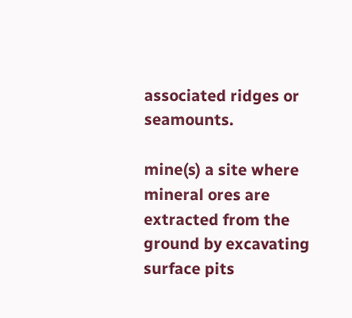associated ridges or seamounts.

mine(s) a site where mineral ores are extracted from the ground by excavating surface pits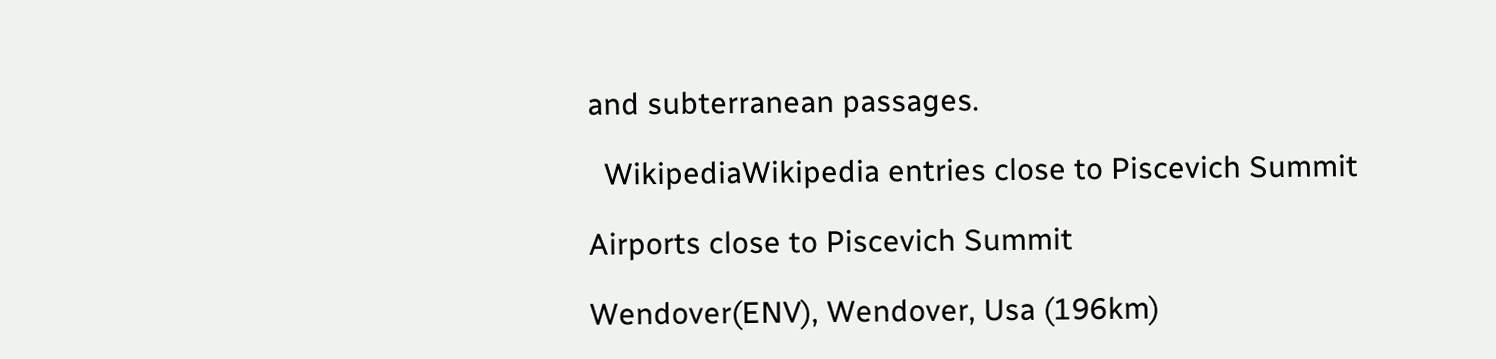and subterranean passages.

  WikipediaWikipedia entries close to Piscevich Summit

Airports close to Piscevich Summit

Wendover(ENV), Wendover, Usa (196km)